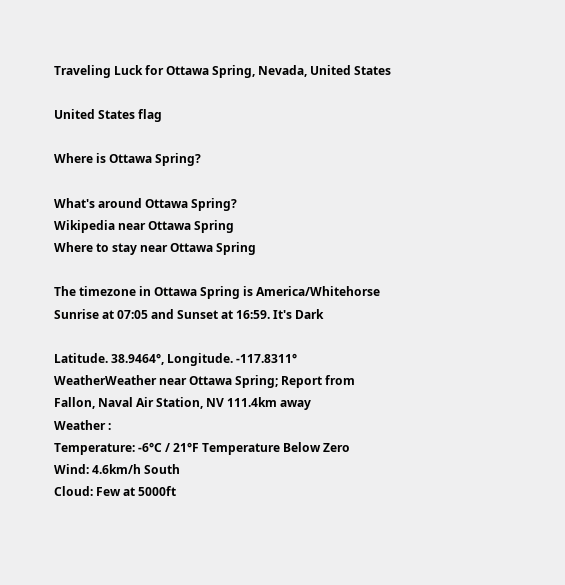Traveling Luck for Ottawa Spring, Nevada, United States

United States flag

Where is Ottawa Spring?

What's around Ottawa Spring?
Wikipedia near Ottawa Spring
Where to stay near Ottawa Spring

The timezone in Ottawa Spring is America/Whitehorse
Sunrise at 07:05 and Sunset at 16:59. It's Dark

Latitude. 38.9464°, Longitude. -117.8311°
WeatherWeather near Ottawa Spring; Report from Fallon, Naval Air Station, NV 111.4km away
Weather :
Temperature: -6°C / 21°F Temperature Below Zero
Wind: 4.6km/h South
Cloud: Few at 5000ft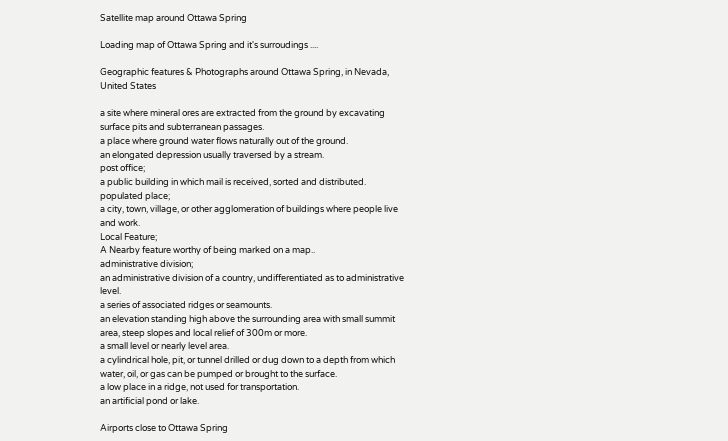Satellite map around Ottawa Spring

Loading map of Ottawa Spring and it's surroudings ....

Geographic features & Photographs around Ottawa Spring, in Nevada, United States

a site where mineral ores are extracted from the ground by excavating surface pits and subterranean passages.
a place where ground water flows naturally out of the ground.
an elongated depression usually traversed by a stream.
post office;
a public building in which mail is received, sorted and distributed.
populated place;
a city, town, village, or other agglomeration of buildings where people live and work.
Local Feature;
A Nearby feature worthy of being marked on a map..
administrative division;
an administrative division of a country, undifferentiated as to administrative level.
a series of associated ridges or seamounts.
an elevation standing high above the surrounding area with small summit area, steep slopes and local relief of 300m or more.
a small level or nearly level area.
a cylindrical hole, pit, or tunnel drilled or dug down to a depth from which water, oil, or gas can be pumped or brought to the surface.
a low place in a ridge, not used for transportation.
an artificial pond or lake.

Airports close to Ottawa Spring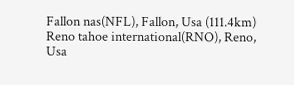Fallon nas(NFL), Fallon, Usa (111.4km)
Reno tahoe international(RNO), Reno, Usa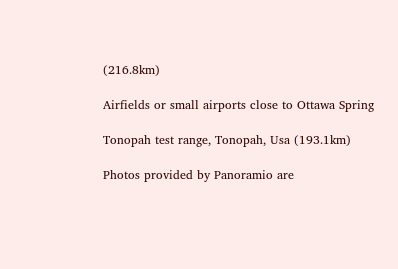(216.8km)

Airfields or small airports close to Ottawa Spring

Tonopah test range, Tonopah, Usa (193.1km)

Photos provided by Panoramio are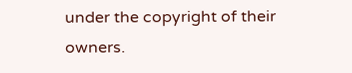under the copyright of their owners.